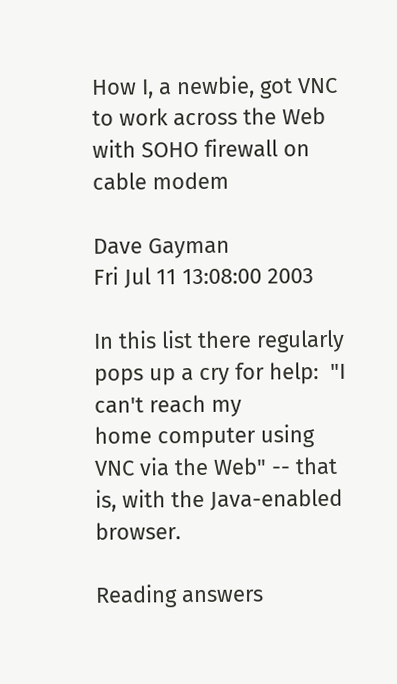How I, a newbie, got VNC to work across the Web with SOHO firewall on cable modem

Dave Gayman
Fri Jul 11 13:08:00 2003

In this list there regularly pops up a cry for help:  "I can't reach my
home computer using VNC via the Web" -- that is, with the Java-enabled browser.

Reading answers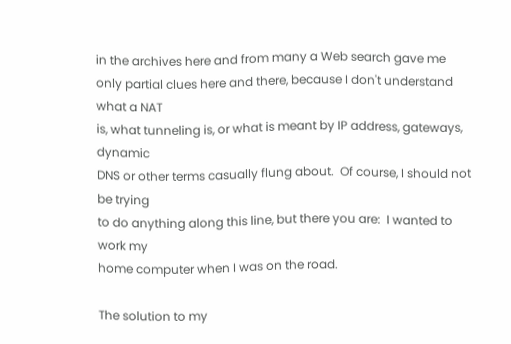in the archives here and from many a Web search gave me
only partial clues here and there, because I don't understand what a NAT
is, what tunneling is, or what is meant by IP address, gateways, dynamic
DNS or other terms casually flung about.  Of course, I should not be trying
to do anything along this line, but there you are:  I wanted to work my
home computer when I was on the road.

The solution to my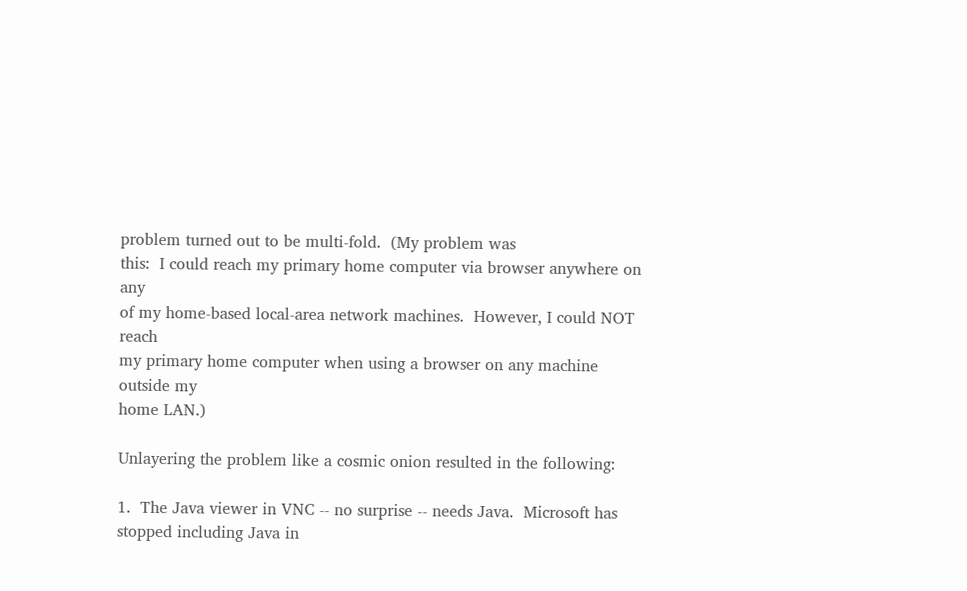problem turned out to be multi-fold.  (My problem was
this:  I could reach my primary home computer via browser anywhere on any
of my home-based local-area network machines.  However, I could NOT reach
my primary home computer when using a browser on any machine outside my
home LAN.)

Unlayering the problem like a cosmic onion resulted in the following:

1.  The Java viewer in VNC -- no surprise -- needs Java.  Microsoft has
stopped including Java in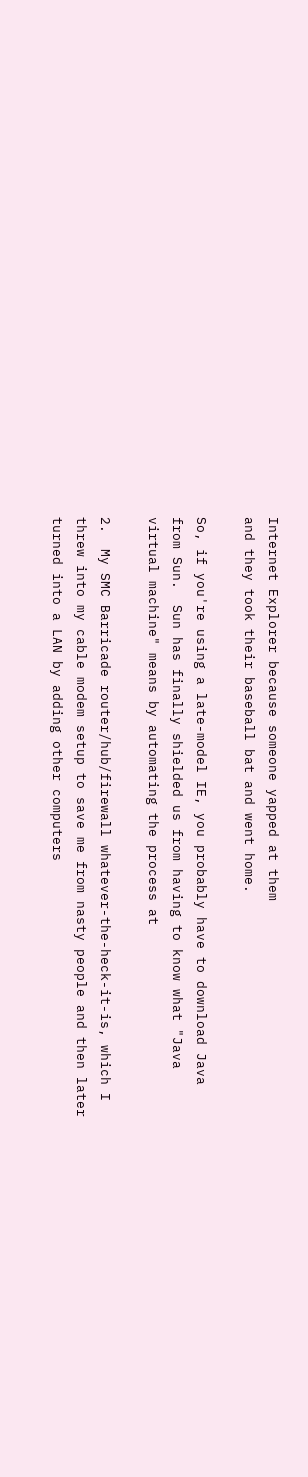Internet Explorer because someone yapped at them
and they took their baseball bat and went home.

So, if you're using a late-model IE, you probably have to download Java
from Sun.  Sun has finally shielded us from having to know what "Java
virtual machine" means by automating the process at

2.  My SMC Barricade router/hub/firewall whatever-the-heck-it-is, which I
threw into my cable modem setup to save me from nasty people and then later
turned into a LAN by adding other computers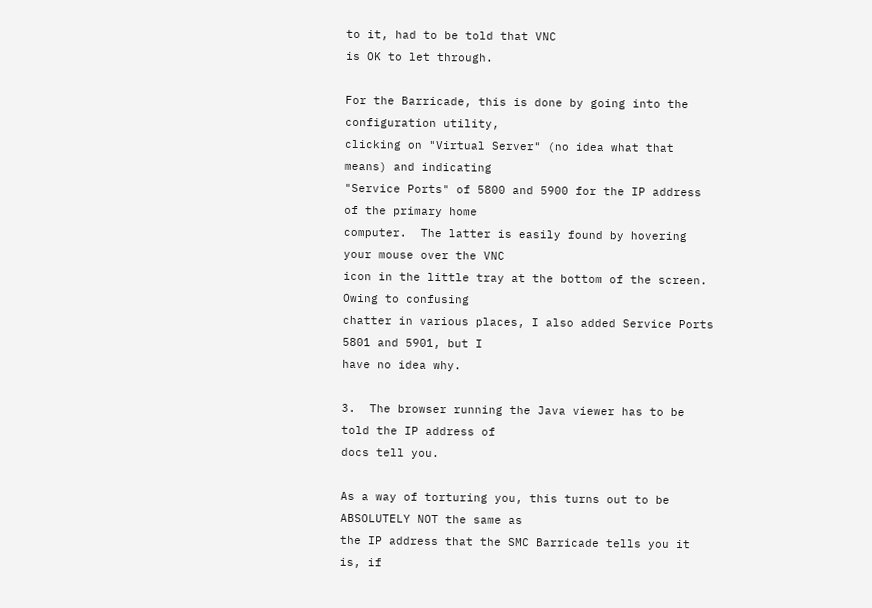to it, had to be told that VNC
is OK to let through.

For the Barricade, this is done by going into the configuration utility,
clicking on "Virtual Server" (no idea what that means) and indicating
"Service Ports" of 5800 and 5900 for the IP address of the primary home
computer.  The latter is easily found by hovering your mouse over the VNC
icon in the little tray at the bottom of the screen.  Owing to confusing
chatter in various places, I also added Service Ports 5801 and 5901, but I
have no idea why.

3.  The browser running the Java viewer has to be told the IP address of
docs tell you.

As a way of torturing you, this turns out to be ABSOLUTELY NOT the same as
the IP address that the SMC Barricade tells you it is, if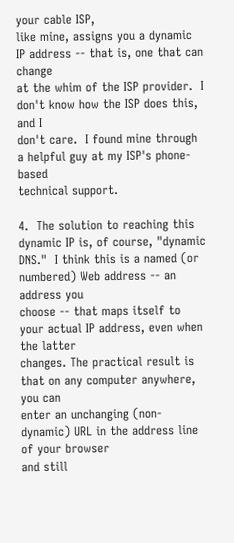your cable ISP,
like mine, assigns you a dynamic IP address -- that is, one that can change
at the whim of the ISP provider.  I don't know how the ISP does this, and I
don't care.  I found mine through a helpful guy at my ISP's phone-based
technical support.

4.  The solution to reaching this dynamic IP is, of course, "dynamic
DNS."  I think this is a named (or numbered) Web address -- an address you
choose -- that maps itself to your actual IP address, even when the latter
changes. The practical result is that on any computer anywhere, you can
enter an unchanging (non-dynamic) URL in the address line of your browser
and still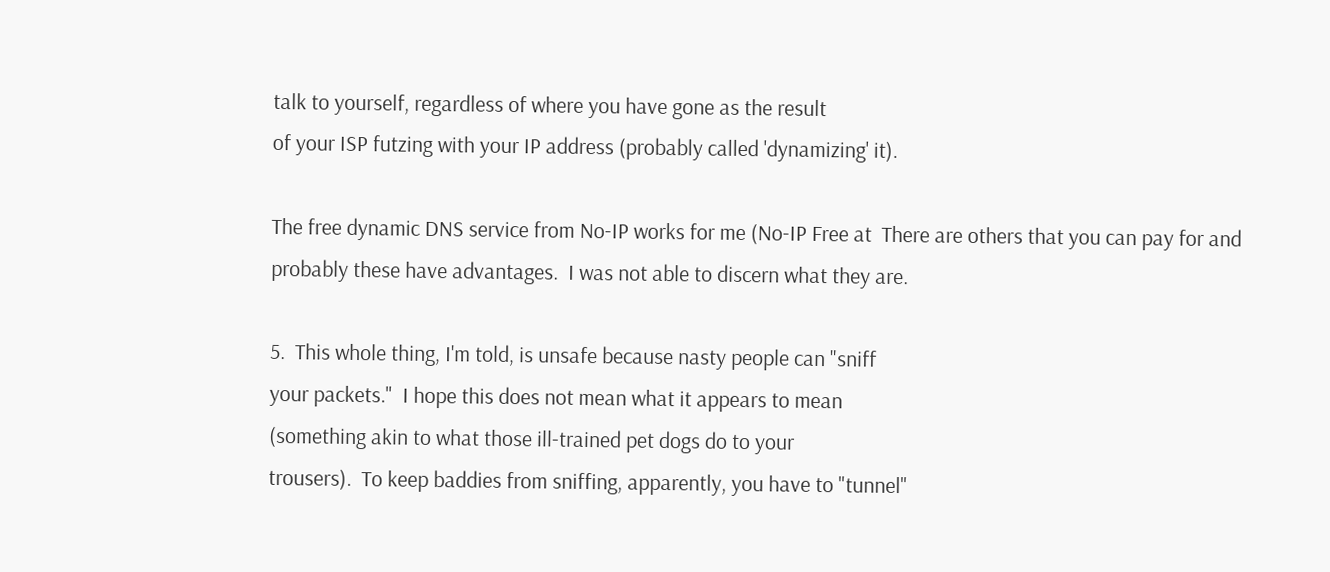talk to yourself, regardless of where you have gone as the result
of your ISP futzing with your IP address (probably called 'dynamizing' it).

The free dynamic DNS service from No-IP works for me (No-IP Free at  There are others that you can pay for and
probably these have advantages.  I was not able to discern what they are.

5.  This whole thing, I'm told, is unsafe because nasty people can "sniff
your packets."  I hope this does not mean what it appears to mean
(something akin to what those ill-trained pet dogs do to your
trousers).  To keep baddies from sniffing, apparently, you have to "tunnel"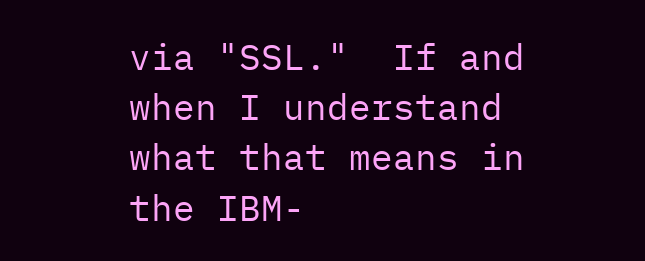via "SSL."  If and when I understand what that means in the IBM-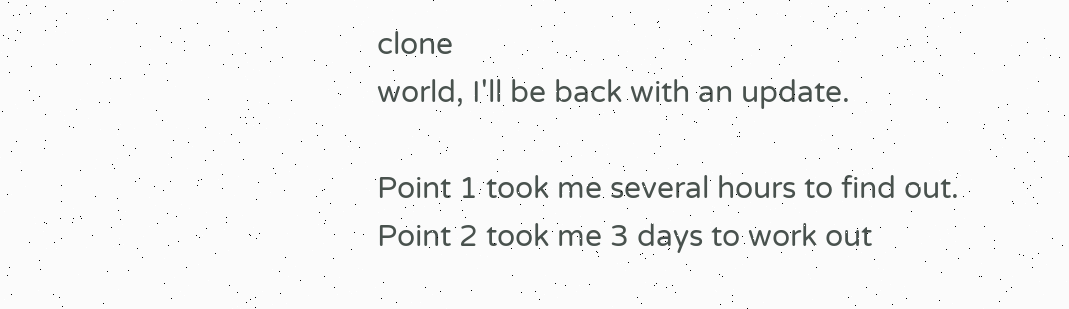clone
world, I'll be back with an update.

Point 1 took me several hours to find out.
Point 2 took me 3 days to work out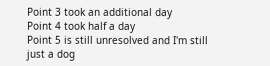Point 3 took an additional day
Point 4 took half a day
Point 5 is still unresolved and I'm still just a dog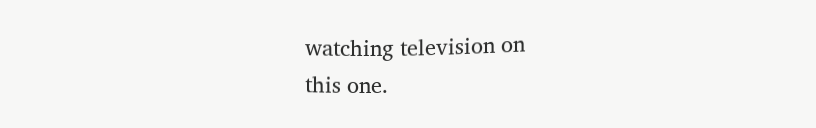watching television on
this one.